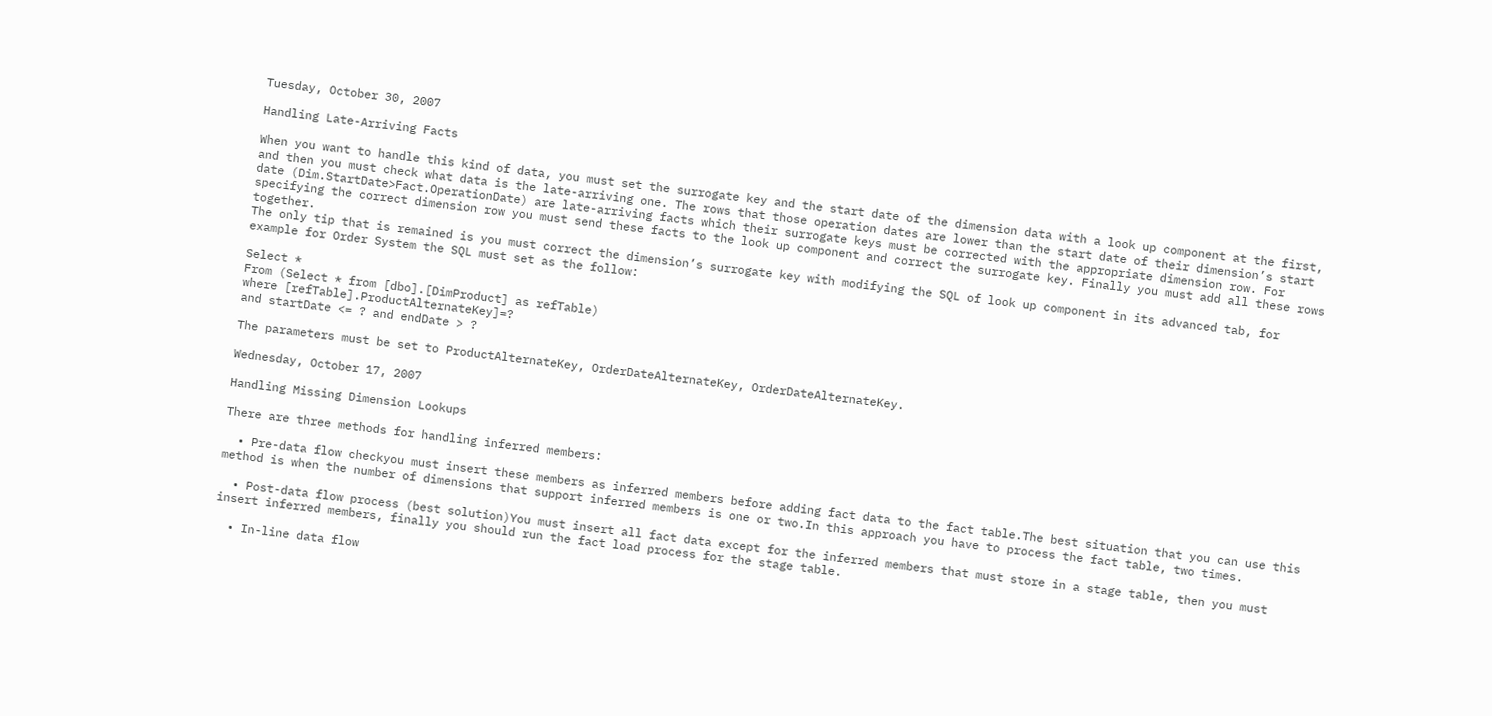Tuesday, October 30, 2007

Handling Late-Arriving Facts

When you want to handle this kind of data, you must set the surrogate key and the start date of the dimension data with a look up component at the first, and then you must check what data is the late-arriving one. The rows that those operation dates are lower than the start date of their dimension’s start date (Dim.StartDate>Fact.OperationDate) are late-arriving facts which their surrogate keys must be corrected with the appropriate dimension row. For specifying the correct dimension row you must send these facts to the look up component and correct the surrogate key. Finally you must add all these rows together.
The only tip that is remained is you must correct the dimension’s surrogate key with modifying the SQL of look up component in its advanced tab, for example for Order System the SQL must set as the follow:

Select *
From (Select * from [dbo].[DimProduct] as refTable)
where [refTable].ProductAlternateKey]=?
and startDate <= ? and endDate > ?

The parameters must be set to ProductAlternateKey, OrderDateAlternateKey, OrderDateAlternateKey.

Wednesday, October 17, 2007

Handling Missing Dimension Lookups

There are three methods for handling inferred members:

  • Pre-data flow checkyou must insert these members as inferred members before adding fact data to the fact table.The best situation that you can use this method is when the number of dimensions that support inferred members is one or two.In this approach you have to process the fact table, two times.

  • Post-data flow process (best solution)You must insert all fact data except for the inferred members that must store in a stage table, then you must insert inferred members, finally you should run the fact load process for the stage table.

  • In-line data flow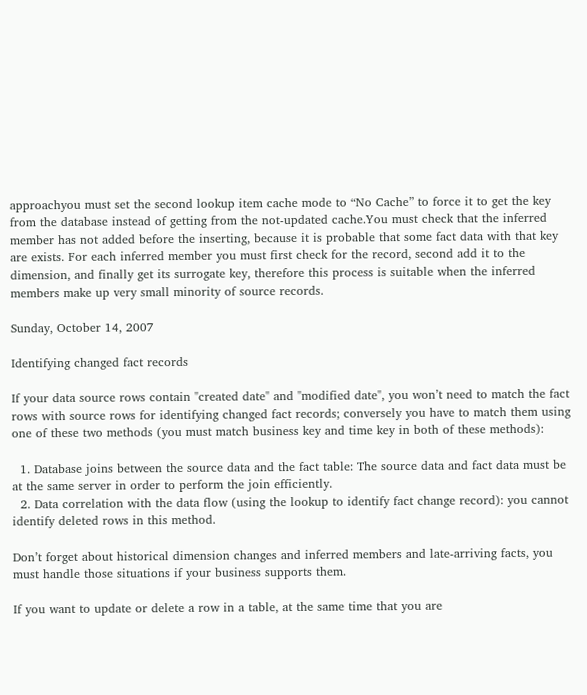approachyou must set the second lookup item cache mode to “No Cache” to force it to get the key from the database instead of getting from the not-updated cache.You must check that the inferred member has not added before the inserting, because it is probable that some fact data with that key are exists. For each inferred member you must first check for the record, second add it to the dimension, and finally get its surrogate key, therefore this process is suitable when the inferred members make up very small minority of source records.

Sunday, October 14, 2007

Identifying changed fact records

If your data source rows contain "created date" and "modified date", you won’t need to match the fact rows with source rows for identifying changed fact records; conversely you have to match them using one of these two methods (you must match business key and time key in both of these methods):

  1. Database joins between the source data and the fact table: The source data and fact data must be at the same server in order to perform the join efficiently.
  2. Data correlation with the data flow (using the lookup to identify fact change record): you cannot identify deleted rows in this method.

Don’t forget about historical dimension changes and inferred members and late-arriving facts, you must handle those situations if your business supports them.

If you want to update or delete a row in a table, at the same time that you are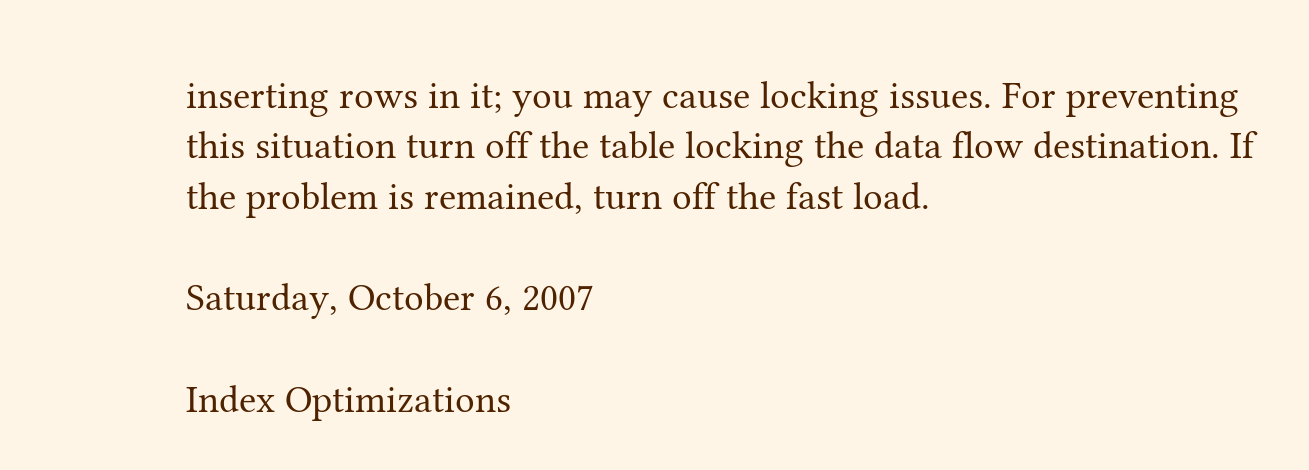inserting rows in it; you may cause locking issues. For preventing this situation turn off the table locking the data flow destination. If the problem is remained, turn off the fast load.

Saturday, October 6, 2007

Index Optimizations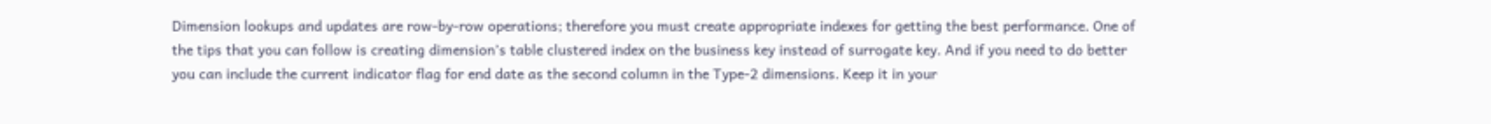Dimension lookups and updates are row-by-row operations; therefore you must create appropriate indexes for getting the best performance. One of the tips that you can follow is creating dimension’s table clustered index on the business key instead of surrogate key. And if you need to do better you can include the current indicator flag for end date as the second column in the Type-2 dimensions. Keep it in your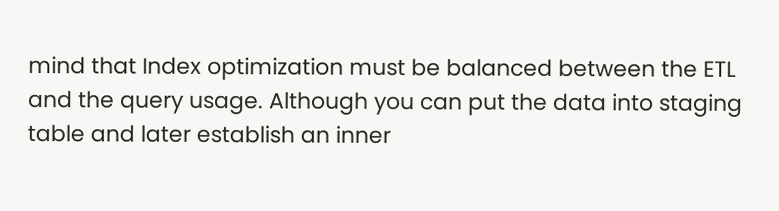mind that Index optimization must be balanced between the ETL and the query usage. Although you can put the data into staging table and later establish an inner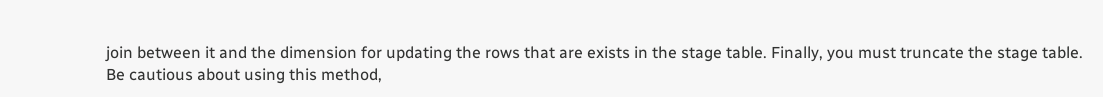join between it and the dimension for updating the rows that are exists in the stage table. Finally, you must truncate the stage table.
Be cautious about using this method,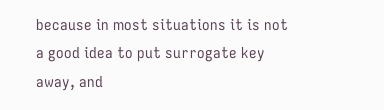because in most situations it is not a good idea to put surrogate key away, and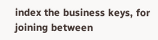index the business keys, for joining between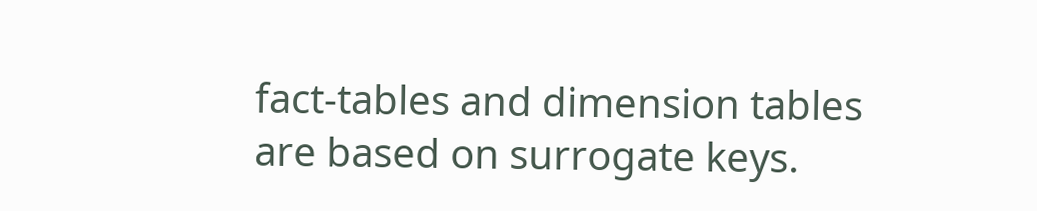fact-tables and dimension tables are based on surrogate keys.